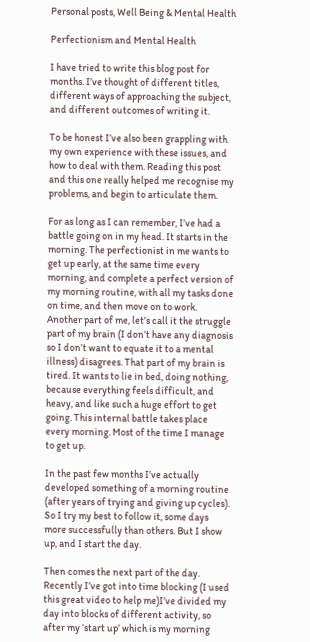Personal posts, Well Being & Mental Health

Perfectionism and Mental Health

I have tried to write this blog post for months. I’ve thought of different titles, different ways of approaching the subject, and different outcomes of writing it.

To be honest I’ve also been grappling with my own experience with these issues, and how to deal with them. Reading this post and this one really helped me recognise my problems, and begin to articulate them.

For as long as I can remember, I’ve had a battle going on in my head. It starts in the morning. The perfectionist in me wants to get up early, at the same time every morning, and complete a perfect version of my morning routine, with all my tasks done on time, and then move on to work.  Another part of me, let’s call it the struggle part of my brain (I don’t have any diagnosis so I don’t want to equate it to a mental illness) disagrees. That part of my brain is tired. It wants to lie in bed, doing nothing, because everything feels difficult, and heavy, and like such a huge effort to get going. This internal battle takes place every morning. Most of the time I manage to get up.

In the past few months I’ve actually developed something of a morning routine (after years of trying and giving up cycles). So I try my best to follow it, some days more successfully than others. But I show up, and I start the day.

Then comes the next part of the day. Recently I’ve got into time blocking (I used this great video to help me)I’ve divided my day into blocks of different activity, so after my ‘start up’ which is my morning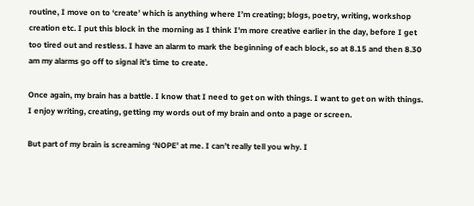routine, I move on to ‘create’ which is anything where I’m creating; blogs, poetry, writing, workshop creation etc. I put this block in the morning as I think I’m more creative earlier in the day, before I get too tired out and restless. I have an alarm to mark the beginning of each block, so at 8.15 and then 8.30 am my alarms go off to signal it’s time to create.

Once again, my brain has a battle. I know that I need to get on with things. I want to get on with things. I enjoy writing, creating, getting my words out of my brain and onto a page or screen.

But part of my brain is screaming ‘NOPE’ at me. I can’t really tell you why. I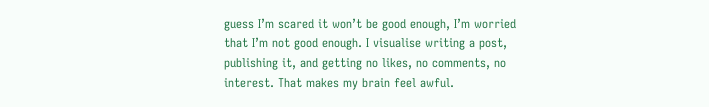guess I’m scared it won’t be good enough, I’m worried that I’m not good enough. I visualise writing a post, publishing it, and getting no likes, no comments, no interest. That makes my brain feel awful.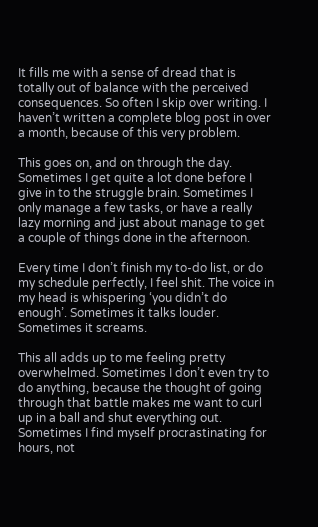It fills me with a sense of dread that is totally out of balance with the perceived consequences. So often I skip over writing. I haven’t written a complete blog post in over a month, because of this very problem.

This goes on, and on through the day. Sometimes I get quite a lot done before I give in to the struggle brain. Sometimes I only manage a few tasks, or have a really lazy morning and just about manage to get a couple of things done in the afternoon.

Every time I don’t finish my to-do list, or do my schedule perfectly, I feel shit. The voice in my head is whispering ‘you didn’t do enough’. Sometimes it talks louder. Sometimes it screams.

This all adds up to me feeling pretty overwhelmed. Sometimes I don’t even try to do anything, because the thought of going through that battle makes me want to curl up in a ball and shut everything out. Sometimes I find myself procrastinating for hours, not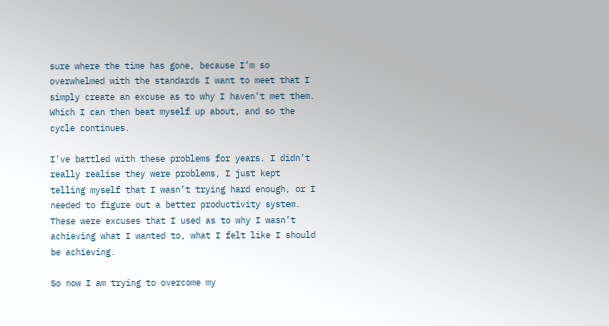sure where the time has gone, because I’m so overwhelmed with the standards I want to meet that I simply create an excuse as to why I haven’t met them. Which I can then beat myself up about, and so the cycle continues.

I’ve battled with these problems for years. I didn’t really realise they were problems, I just kept telling myself that I wasn’t trying hard enough, or I needed to figure out a better productivity system. These were excuses that I used as to why I wasn’t achieving what I wanted to, what I felt like I should be achieving.

So now I am trying to overcome my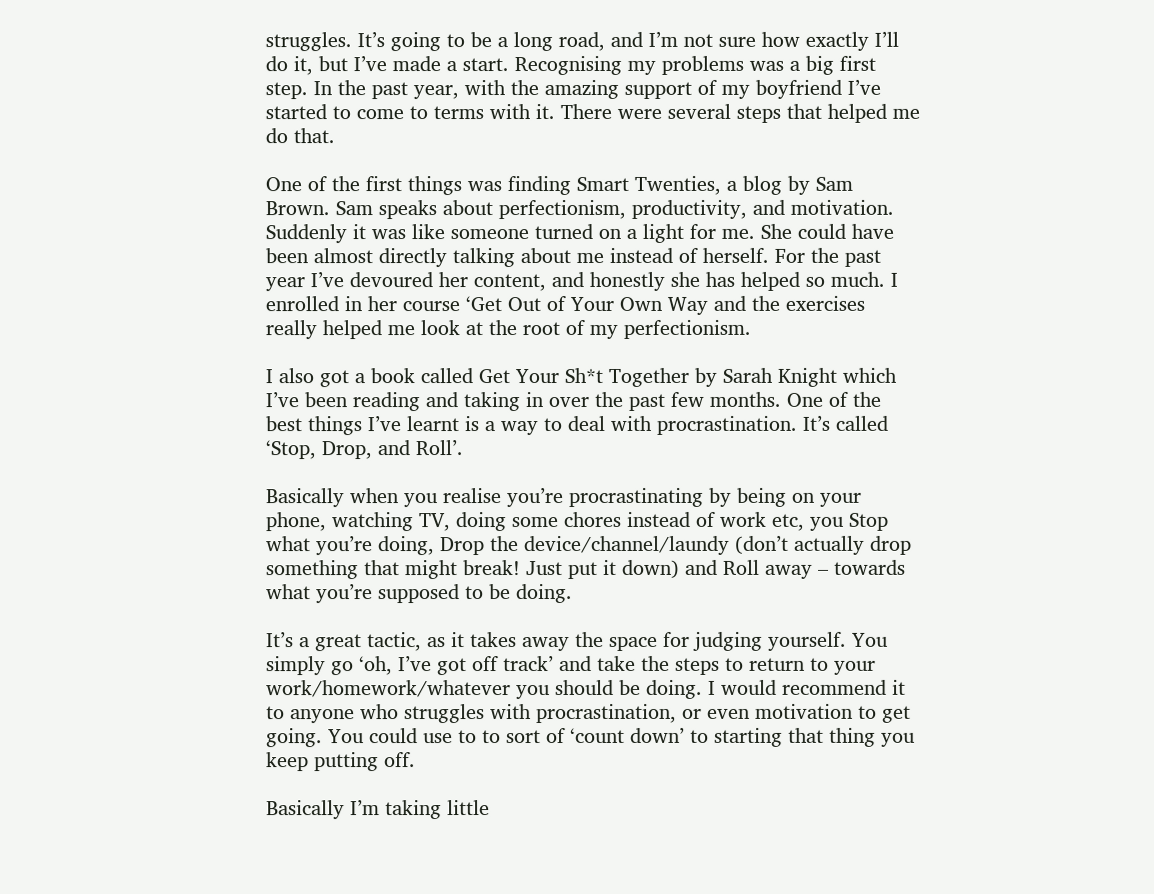struggles. It’s going to be a long road, and I’m not sure how exactly I’ll do it, but I’ve made a start. Recognising my problems was a big first step. In the past year, with the amazing support of my boyfriend I’ve started to come to terms with it. There were several steps that helped me do that.

One of the first things was finding Smart Twenties, a blog by Sam Brown. Sam speaks about perfectionism, productivity, and motivation. Suddenly it was like someone turned on a light for me. She could have been almost directly talking about me instead of herself. For the past year I’ve devoured her content, and honestly she has helped so much. I enrolled in her course ‘Get Out of Your Own Way and the exercises really helped me look at the root of my perfectionism.

I also got a book called Get Your Sh*t Together by Sarah Knight which I’ve been reading and taking in over the past few months. One of the best things I’ve learnt is a way to deal with procrastination. It’s called ‘Stop, Drop, and Roll’.

Basically when you realise you’re procrastinating by being on your phone, watching TV, doing some chores instead of work etc, you Stop what you’re doing, Drop the device/channel/laundy (don’t actually drop something that might break! Just put it down) and Roll away – towards what you’re supposed to be doing.

It’s a great tactic, as it takes away the space for judging yourself. You simply go ‘oh, I’ve got off track’ and take the steps to return to your work/homework/whatever you should be doing. I would recommend it to anyone who struggles with procrastination, or even motivation to get going. You could use to to sort of ‘count down’ to starting that thing you keep putting off.

Basically I’m taking little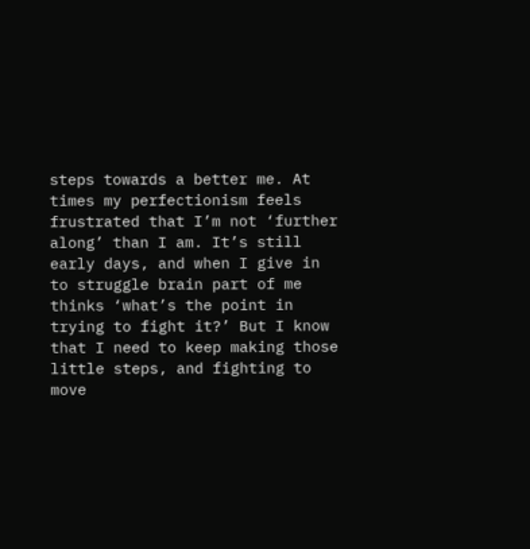steps towards a better me. At times my perfectionism feels frustrated that I’m not ‘further along’ than I am. It’s still early days, and when I give in to struggle brain part of me thinks ‘what’s the point in trying to fight it?’ But I know that I need to keep making those little steps, and fighting to move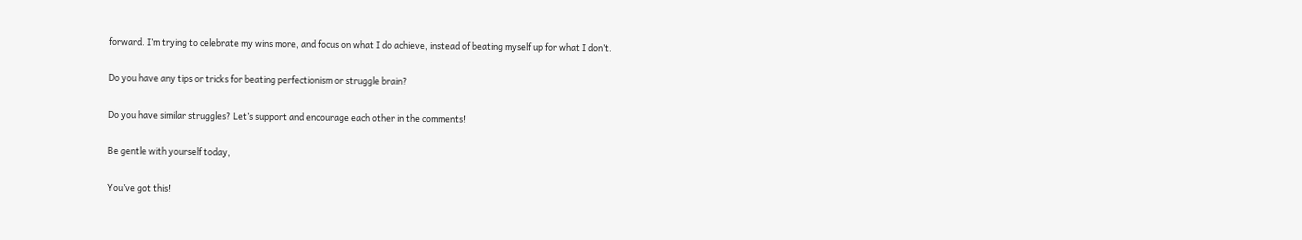forward. I’m trying to celebrate my wins more, and focus on what I do achieve, instead of beating myself up for what I don’t.

Do you have any tips or tricks for beating perfectionism or struggle brain?

Do you have similar struggles? Let’s support and encourage each other in the comments!

Be gentle with yourself today,

You’ve got this!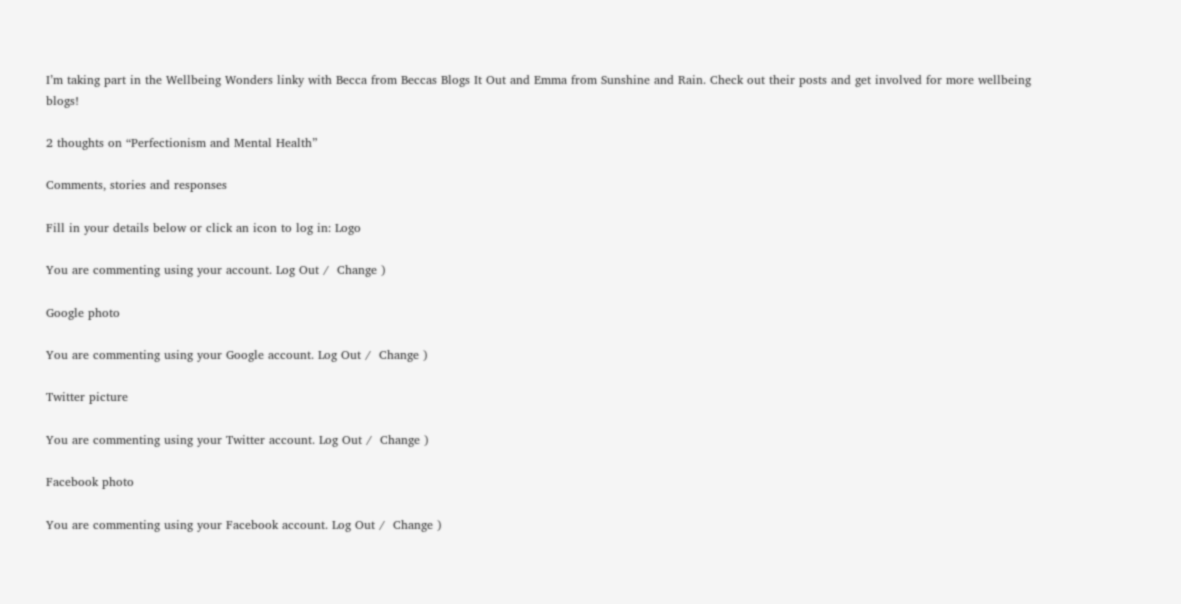I’m taking part in the Wellbeing Wonders linky with Becca from Beccas Blogs It Out and Emma from Sunshine and Rain. Check out their posts and get involved for more wellbeing blogs!

2 thoughts on “Perfectionism and Mental Health”

Comments, stories and responses

Fill in your details below or click an icon to log in: Logo

You are commenting using your account. Log Out /  Change )

Google photo

You are commenting using your Google account. Log Out /  Change )

Twitter picture

You are commenting using your Twitter account. Log Out /  Change )

Facebook photo

You are commenting using your Facebook account. Log Out /  Change )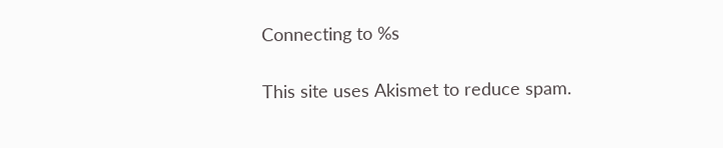Connecting to %s

This site uses Akismet to reduce spam.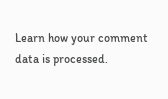Learn how your comment data is processed.